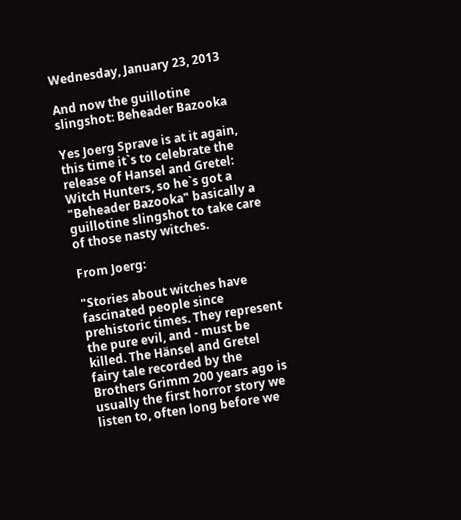Wednesday, January 23, 2013

And now the guillotine slingshot: Beheader Bazooka

Yes Joerg Sprave is at it again, this time it`s to celebrate the release of Hansel and Gretel: Witch Hunters, so he`s got a "Beheader Bazooka" basically a guillotine slingshot to take care of those nasty witches.

From Joerg:

"Stories about witches have fascinated people since prehistoric times. They represent the pure evil, and - must be killed. The Hänsel and Gretel fairy tale recorded by the Brothers Grimm 200 years ago is usually the first horror story we listen to, often long before we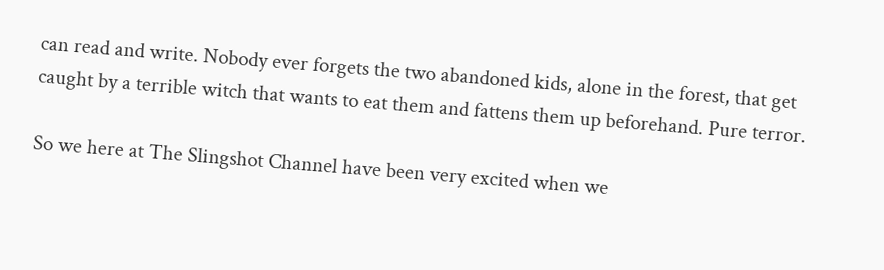can read and write. Nobody ever forgets the two abandoned kids, alone in the forest, that get caught by a terrible witch that wants to eat them and fattens them up beforehand. Pure terror.

So we here at The Slingshot Channel have been very excited when we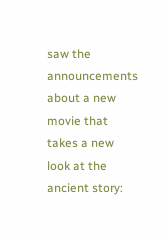saw the announcements about a new movie that takes a new look at the ancient story: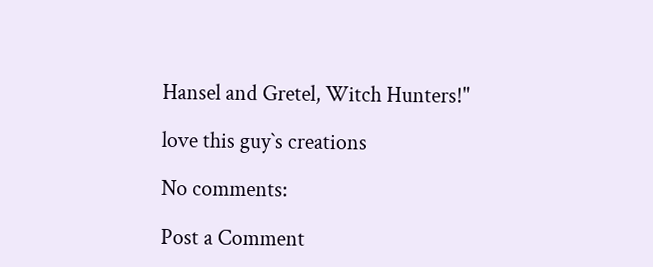Hansel and Gretel, Witch Hunters!"

love this guy`s creations

No comments:

Post a Comment